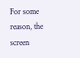For some reason, the screen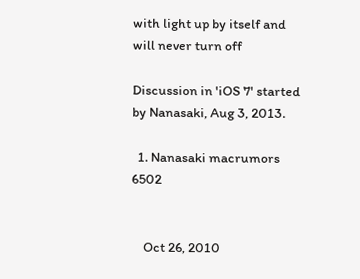with light up by itself and will never turn off

Discussion in 'iOS 7' started by Nanasaki, Aug 3, 2013.

  1. Nanasaki macrumors 6502


    Oct 26, 2010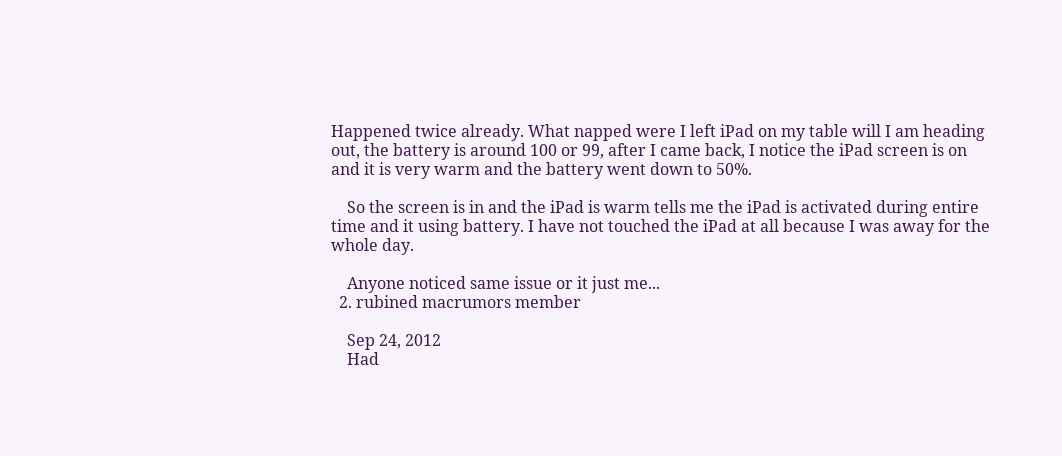Happened twice already. What napped were I left iPad on my table will I am heading out, the battery is around 100 or 99, after I came back, I notice the iPad screen is on and it is very warm and the battery went down to 50%.

    So the screen is in and the iPad is warm tells me the iPad is activated during entire time and it using battery. I have not touched the iPad at all because I was away for the whole day.

    Anyone noticed same issue or it just me...
  2. rubined macrumors member

    Sep 24, 2012
    Had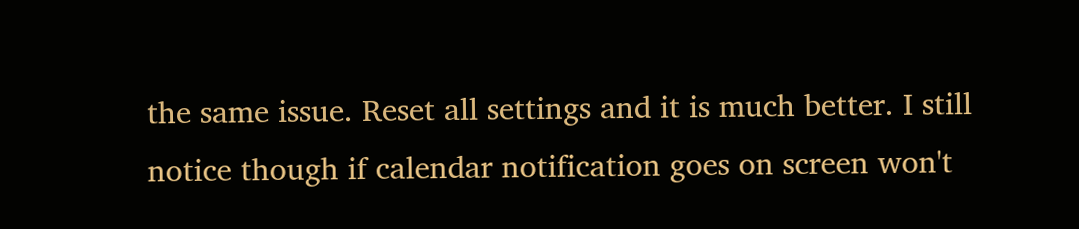the same issue. Reset all settings and it is much better. I still notice though if calendar notification goes on screen won't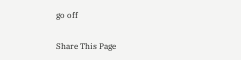go off

Share This Page